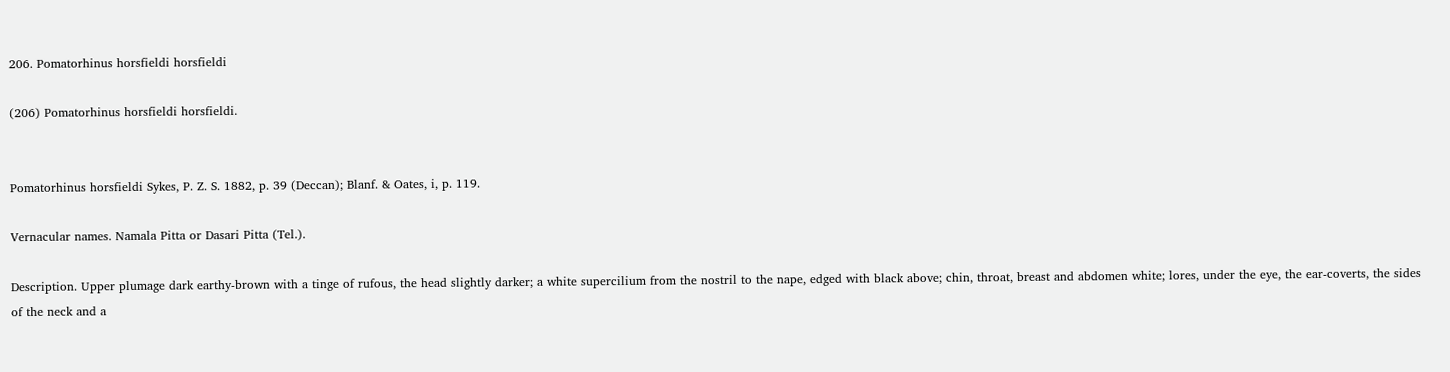206. Pomatorhinus horsfieldi horsfieldi

(206) Pomatorhinus horsfieldi horsfieldi.


Pomatorhinus horsfieldi Sykes, P. Z. S. 1882, p. 39 (Deccan); Blanf. & Oates, i, p. 119.

Vernacular names. Namala Pitta or Dasari Pitta (Tel.).

Description. Upper plumage dark earthy-brown with a tinge of rufous, the head slightly darker; a white supercilium from the nostril to the nape, edged with black above; chin, throat, breast and abdomen white; lores, under the eye, the ear-coverts, the sides of the neck and a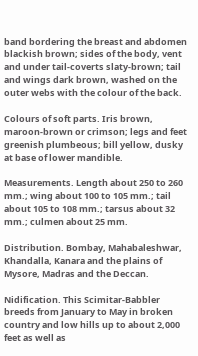band bordering the breast and abdomen blackish brown; sides of the body, vent and under tail-coverts slaty-brown; tail and wings dark brown, washed on the outer webs with the colour of the back.

Colours of soft parts. Iris brown, maroon-brown or crimson; legs and feet greenish plumbeous; bill yellow, dusky at base of lower mandible.

Measurements. Length about 250 to 260 mm.; wing about 100 to 105 mm.; tail about 105 to 108 mm.; tarsus about 32 mm.; culmen about 25 mm.

Distribution. Bombay, Mahabaleshwar, Khandalla, Kanara and the plains of Mysore, Madras and the Deccan.

Nidification. This Scimitar-Babbler breeds from January to May in broken country and low hills up to about 2,000 feet as well as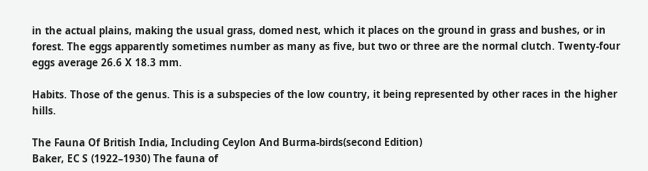in the actual plains, making the usual grass, domed nest, which it places on the ground in grass and bushes, or in forest. The eggs apparently sometimes number as many as five, but two or three are the normal clutch. Twenty-four eggs average 26.6 X 18.3 mm.

Habits. Those of the genus. This is a subspecies of the low country, it being represented by other races in the higher hills.

The Fauna Of British India, Including Ceylon And Burma-birds(second Edition)
Baker, EC S (1922–1930) The fauna of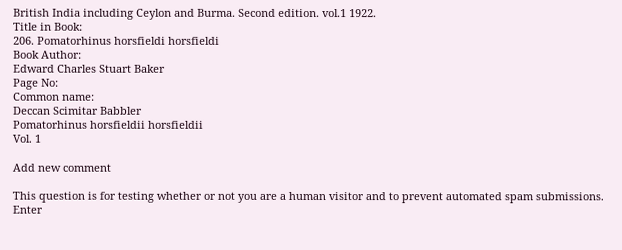British India including Ceylon and Burma. Second edition. vol.1 1922.
Title in Book:
206. Pomatorhinus horsfieldi horsfieldi
Book Author:
Edward Charles Stuart Baker
Page No:
Common name:
Deccan Scimitar Babbler
Pomatorhinus horsfieldii horsfieldii
Vol. 1

Add new comment

This question is for testing whether or not you are a human visitor and to prevent automated spam submissions.
Enter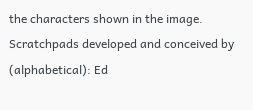the characters shown in the image.
Scratchpads developed and conceived by (alphabetical): Ed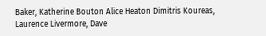Baker, Katherine Bouton Alice Heaton Dimitris Koureas, Laurence Livermore, Dave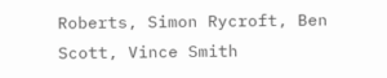Roberts, Simon Rycroft, Ben Scott, Vince Smith